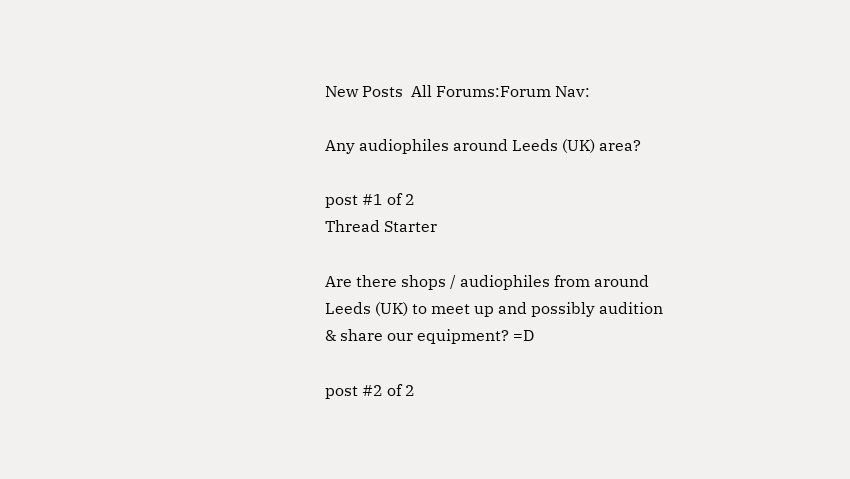New Posts  All Forums:Forum Nav:

Any audiophiles around Leeds (UK) area?

post #1 of 2
Thread Starter

Are there shops / audiophiles from around Leeds (UK) to meet up and possibly audition & share our equipment? =D

post #2 of 2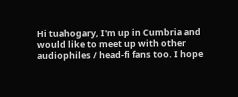Hi tuahogary, I'm up in Cumbria and would like to meet up with other audiophiles / head-fi fans too. I hope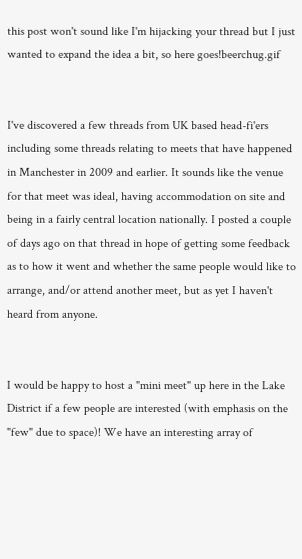this post won't sound like I'm hijacking your thread but I just wanted to expand the idea a bit, so here goes!beerchug.gif


I've discovered a few threads from UK based head-fi'ers including some threads relating to meets that have happened in Manchester in 2009 and earlier. It sounds like the venue for that meet was ideal, having accommodation on site and being in a fairly central location nationally. I posted a couple of days ago on that thread in hope of getting some feedback as to how it went and whether the same people would like to arrange, and/or attend another meet, but as yet I haven't heard from anyone.


I would be happy to host a "mini meet" up here in the Lake District if a few people are interested (with emphasis on the "few" due to space)! We have an interesting array of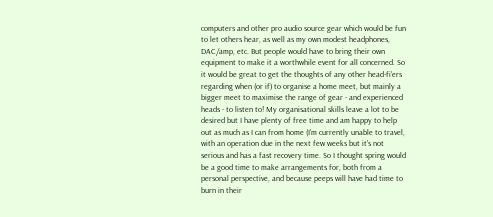computers and other pro audio source gear which would be fun to let others hear, as well as my own modest headphones, DAC/amp, etc. But people would have to bring their own equipment to make it a worthwhile event for all concerned. So it would be great to get the thoughts of any other head-fi'ers regarding when (or if) to organise a home meet, but mainly a bigger meet to maximise the range of gear - and experienced heads - to listen to! My organisational skills leave a lot to be desired but I have plenty of free time and am happy to help out as much as I can from home (I'm currently unable to travel, with an operation due in the next few weeks but it's not serious and has a fast recovery time. So I thought spring would be a good time to make arrangements for, both from a personal perspective, and because peeps will have had time to burn in their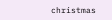christmas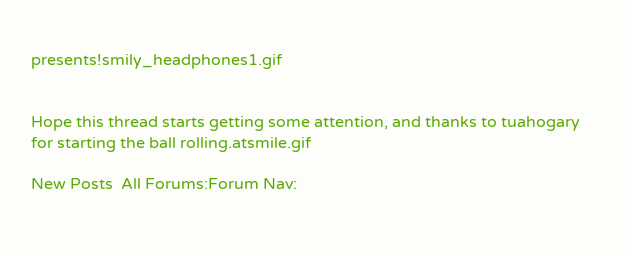presents!smily_headphones1.gif


Hope this thread starts getting some attention, and thanks to tuahogary for starting the ball rolling.atsmile.gif

New Posts  All Forums:Forum Nav: